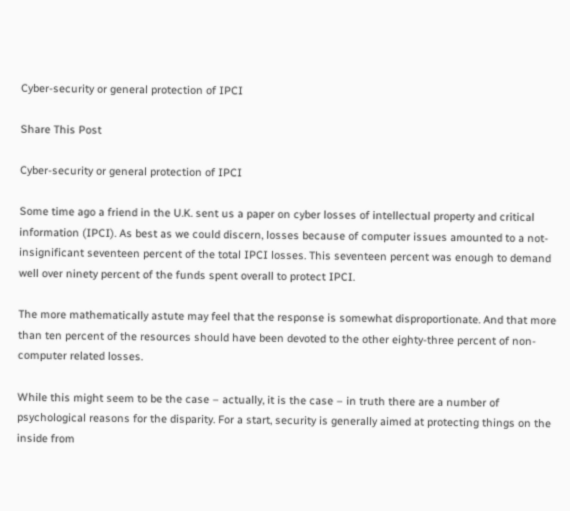Cyber-security or general protection of IPCI

Share This Post

Cyber-security or general protection of IPCI

Some time ago a friend in the U.K. sent us a paper on cyber losses of intellectual property and critical information (IPCI). As best as we could discern, losses because of computer issues amounted to a not-insignificant seventeen percent of the total IPCI losses. This seventeen percent was enough to demand well over ninety percent of the funds spent overall to protect IPCI.

The more mathematically astute may feel that the response is somewhat disproportionate. And that more than ten percent of the resources should have been devoted to the other eighty-three percent of non-computer related losses.

While this might seem to be the case – actually, it is the case – in truth there are a number of psychological reasons for the disparity. For a start, security is generally aimed at protecting things on the inside from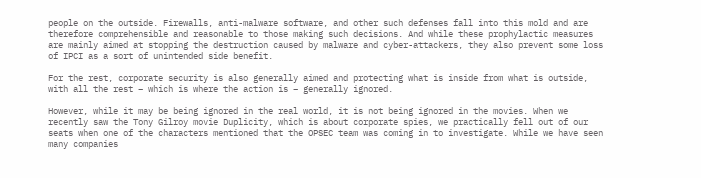people on the outside. Firewalls, anti-malware software, and other such defenses fall into this mold and are therefore comprehensible and reasonable to those making such decisions. And while these prophylactic measures are mainly aimed at stopping the destruction caused by malware and cyber-attackers, they also prevent some loss of IPCI as a sort of unintended side benefit.

For the rest, corporate security is also generally aimed and protecting what is inside from what is outside, with all the rest – which is where the action is – generally ignored.

However, while it may be being ignored in the real world, it is not being ignored in the movies. When we recently saw the Tony Gilroy movie Duplicity, which is about corporate spies, we practically fell out of our seats when one of the characters mentioned that the OPSEC team was coming in to investigate. While we have seen many companies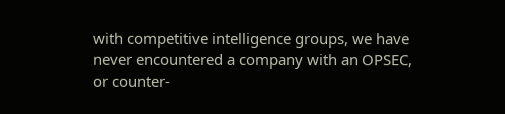with competitive intelligence groups, we have never encountered a company with an OPSEC, or counter-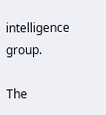intelligence group.

The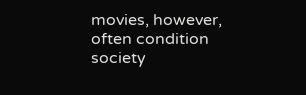movies, however, often condition society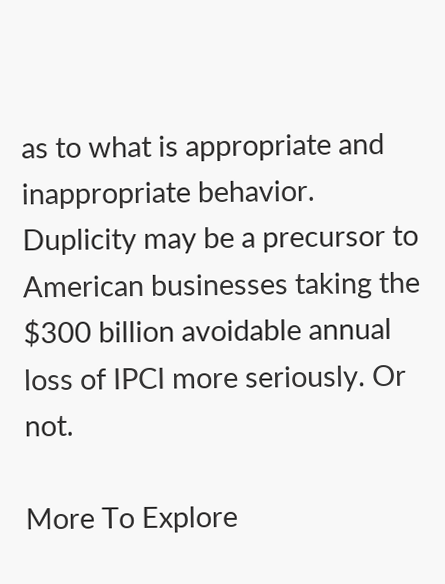as to what is appropriate and inappropriate behavior. Duplicity may be a precursor to American businesses taking the $300 billion avoidable annual loss of IPCI more seriously. Or not.

More To Explore